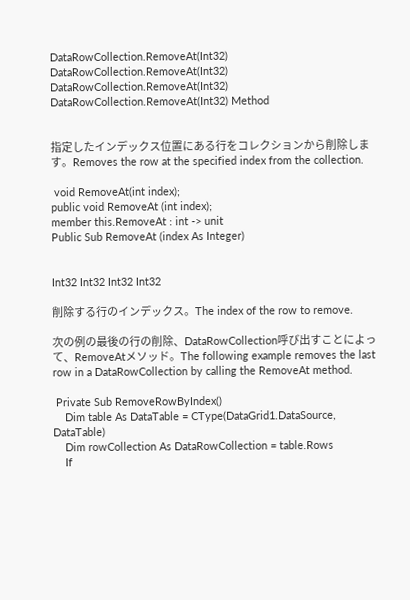DataRowCollection.RemoveAt(Int32) DataRowCollection.RemoveAt(Int32) DataRowCollection.RemoveAt(Int32) DataRowCollection.RemoveAt(Int32) Method


指定したインデックス位置にある行をコレクションから削除します。Removes the row at the specified index from the collection.

 void RemoveAt(int index);
public void RemoveAt (int index);
member this.RemoveAt : int -> unit
Public Sub RemoveAt (index As Integer)


Int32 Int32 Int32 Int32

削除する行のインデックス。The index of the row to remove.

次の例の最後の行の削除、DataRowCollection呼び出すことによって、RemoveAtメソッド。The following example removes the last row in a DataRowCollection by calling the RemoveAt method.

 Private Sub RemoveRowByIndex()
    Dim table As DataTable = CType(DataGrid1.DataSource, DataTable)
    Dim rowCollection As DataRowCollection = table.Rows
    If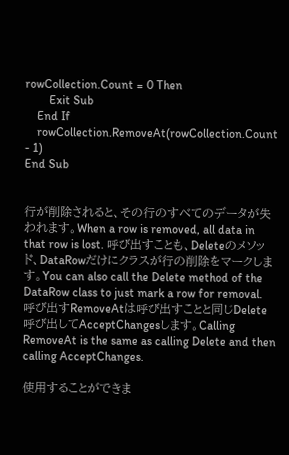rowCollection.Count = 0 Then
        Exit Sub
    End If
    rowCollection.RemoveAt(rowCollection.Count - 1)
End Sub


行が削除されると、その行のすべてのデータが失われます。When a row is removed, all data in that row is lost. 呼び出すことも、Deleteのメソッド、DataRowだけにクラスが行の削除をマークします。You can also call the Delete method of the DataRow class to just mark a row for removal. 呼び出すRemoveAtは呼び出すことと同じDelete呼び出してAcceptChangesします。Calling RemoveAt is the same as calling Delete and then calling AcceptChanges.

使用することができま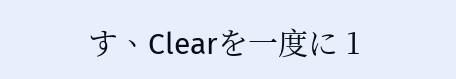す、Clearを一度に 1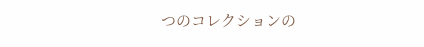つのコレクションの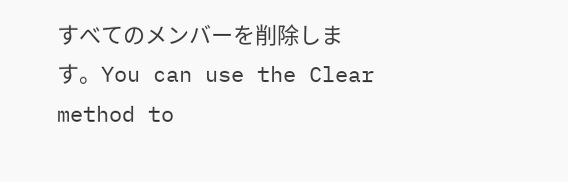すべてのメンバーを削除します。You can use the Clear method to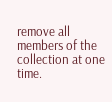remove all members of the collection at one time.